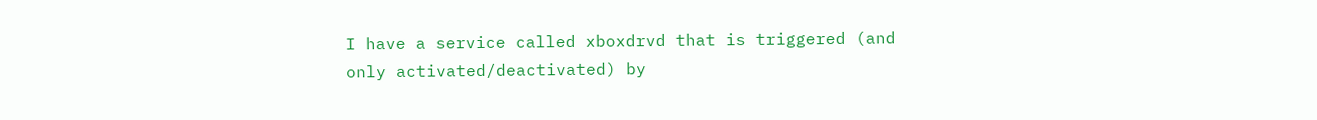I have a service called xboxdrvd that is triggered (and only activated/deactivated) by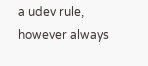a udev rule, however always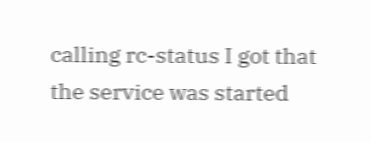calling rc-status I got that the service was started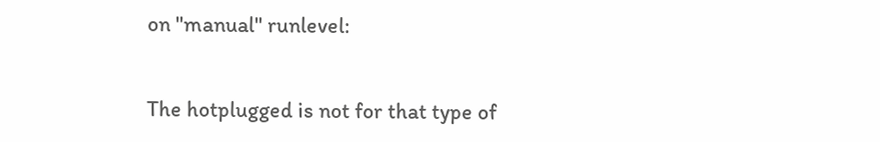on "manual" runlevel:


The hotplugged is not for that type of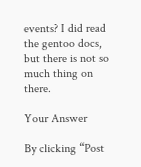events? I did read the gentoo docs, but there is not so much thing on there.

Your Answer

By clicking “Post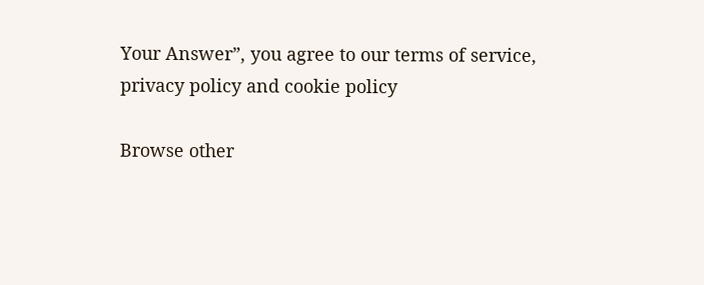Your Answer”, you agree to our terms of service, privacy policy and cookie policy

Browse other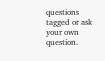questions tagged or ask your own question.